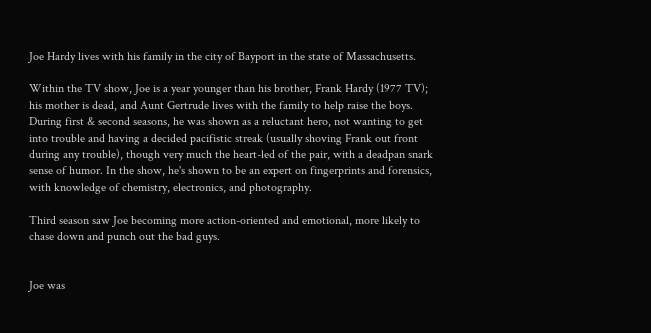Joe Hardy lives with his family in the city of Bayport in the state of Massachusetts.

Within the TV show, Joe is a year younger than his brother, Frank Hardy (1977 TV); his mother is dead, and Aunt Gertrude lives with the family to help raise the boys. During first & second seasons, he was shown as a reluctant hero, not wanting to get into trouble and having a decided pacifistic streak (usually shoving Frank out front during any trouble), though very much the heart-led of the pair, with a deadpan snark sense of humor. In the show, he's shown to be an expert on fingerprints and forensics, with knowledge of chemistry, electronics, and photography.

Third season saw Joe becoming more action-oriented and emotional, more likely to chase down and punch out the bad guys.


Joe was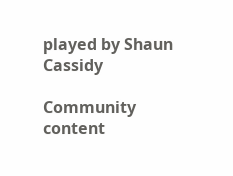played by Shaun Cassidy

Community content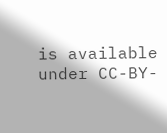is available under CC-BY-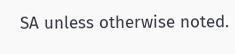SA unless otherwise noted.